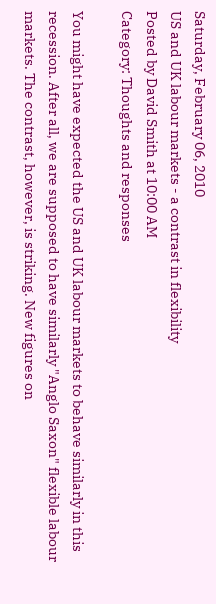Saturday, February 06, 2010
US and UK labour markets - a contrast in flexibility
Posted by David Smith at 10:00 AM
Category: Thoughts and responses

You might have expected the US and UK labour markets to behave similarly in this recession. After all, we are supposed to have similarly "Anglo Saxon" flexible labour markets. The contrast, however, is striking. New figures on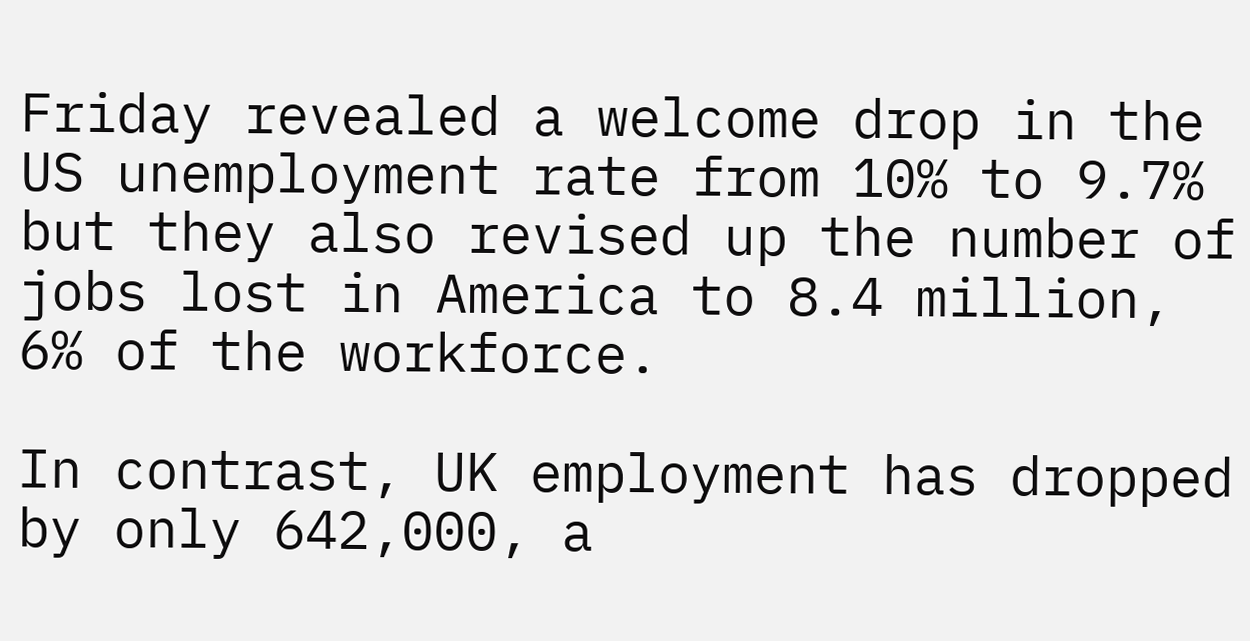Friday revealed a welcome drop in the US unemployment rate from 10% to 9.7% but they also revised up the number of jobs lost in America to 8.4 million, 6% of the workforce.

In contrast, UK employment has dropped by only 642,000, a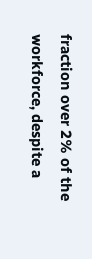fraction over 2% of the workforce, despite a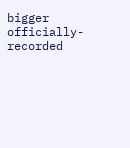bigger officially-recorded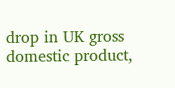drop in UK gross domestic product,